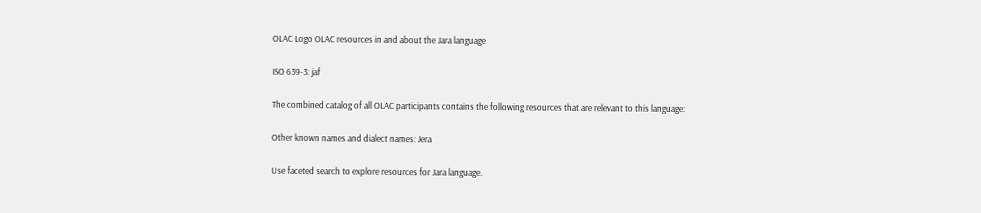OLAC Logo OLAC resources in and about the Jara language

ISO 639-3: jaf

The combined catalog of all OLAC participants contains the following resources that are relevant to this language:

Other known names and dialect names: Jera

Use faceted search to explore resources for Jara language.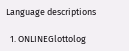Language descriptions

  1. ONLINEGlottolog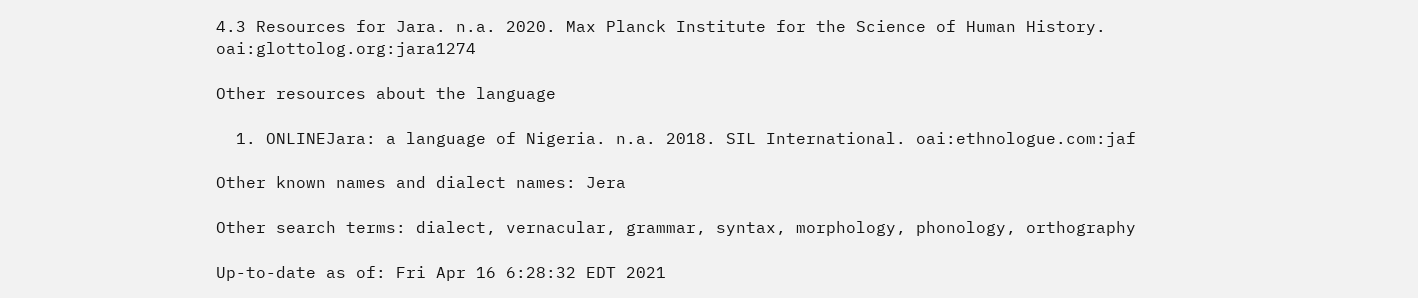4.3 Resources for Jara. n.a. 2020. Max Planck Institute for the Science of Human History. oai:glottolog.org:jara1274

Other resources about the language

  1. ONLINEJara: a language of Nigeria. n.a. 2018. SIL International. oai:ethnologue.com:jaf

Other known names and dialect names: Jera

Other search terms: dialect, vernacular, grammar, syntax, morphology, phonology, orthography

Up-to-date as of: Fri Apr 16 6:28:32 EDT 2021